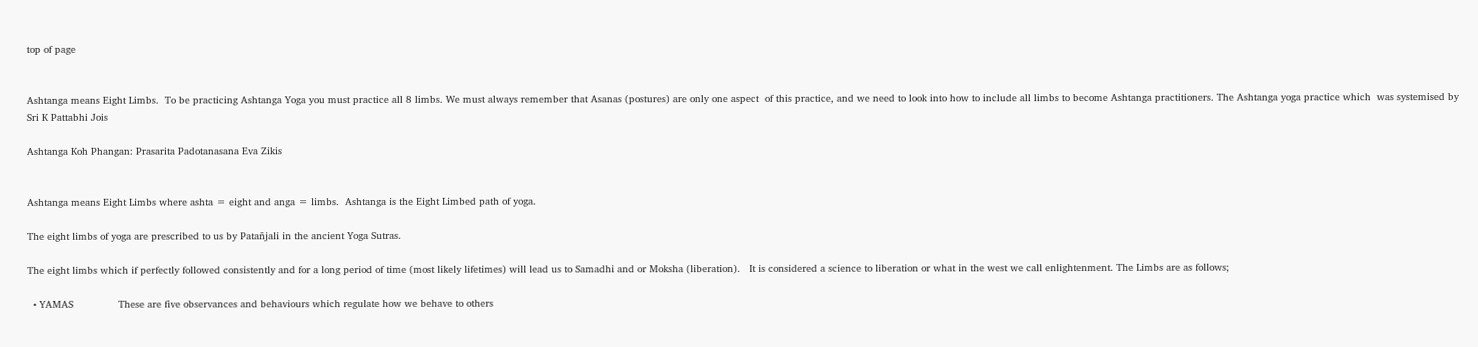top of page


Ashtanga means Eight Limbs.  To be practicing Ashtanga Yoga you must practice all 8 limbs. We must always remember that Asanas (postures) are only one aspect  of this practice, and we need to look into how to include all limbs to become Ashtanga practitioners. The Ashtanga yoga practice which  was systemised by Sri K Pattabhi Jois

Ashtanga Koh Phangan: Prasarita Padotanasana Eva Zikis


Ashtanga means Eight Limbs where ashta = eight and anga = limbs.  Ashtanga is the Eight Limbed path of yoga.

The eight limbs of yoga are prescribed to us by Patañjali in the ancient Yoga Sutras.

The eight limbs which if perfectly followed consistently and for a long period of time (most likely lifetimes) will lead us to Samadhi and or Moksha (liberation).   It is considered a science to liberation or what in the west we call enlightenment. The Limbs are as follows;

  • YAMAS               These are five observances and behaviours which regulate how we behave to others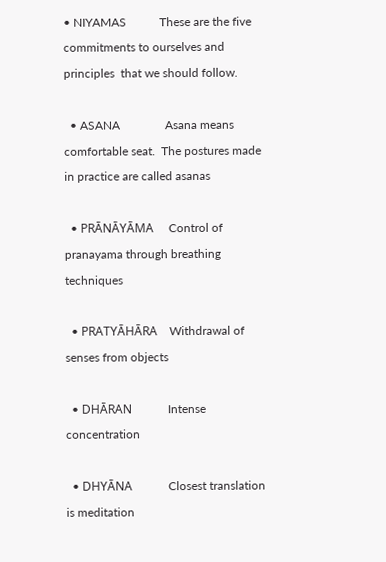• NIYAMAS           These are the five commitments to ourselves and principles  that we should follow.

  • ASANA               Asana means comfortable seat.  The postures made in practice are called asanas

  • PRĀNĀYĀMA     Control of pranayama through breathing techniques

  • PRATYĀHĀRA    Withdrawal of senses from objects

  • DHĀRAN            Intense concentration

  • DHYĀNA            Closest translation is meditation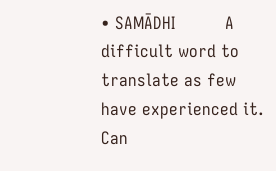• SAMĀDHI          A difficult word to translate as few have experienced it.  Can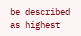be described as highest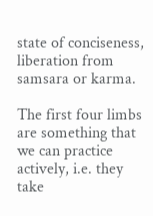state of conciseness, liberation from samsara or karma.

The first four limbs are something that we can practice actively, i.e. they take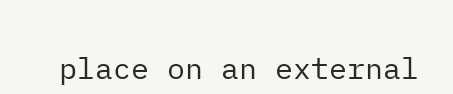place on an external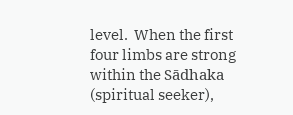level.  When the first four limbs are strong within the Sādhaka (spiritual seeker),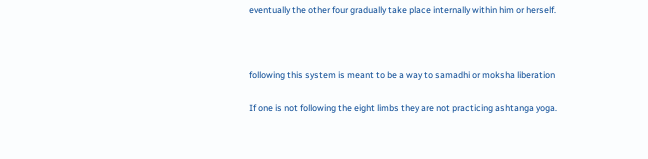eventually the other four gradually take place internally within him or herself.



following this system is meant to be a way to samadhi or moksha liberation

If one is not following the eight limbs they are not practicing ashtanga yoga.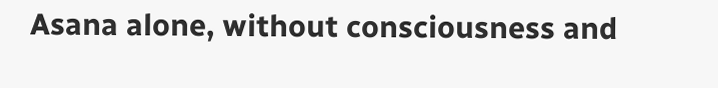Asana alone, without consciousness and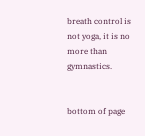breath control is not yoga, it is no more than gymnastics.


bottom of page